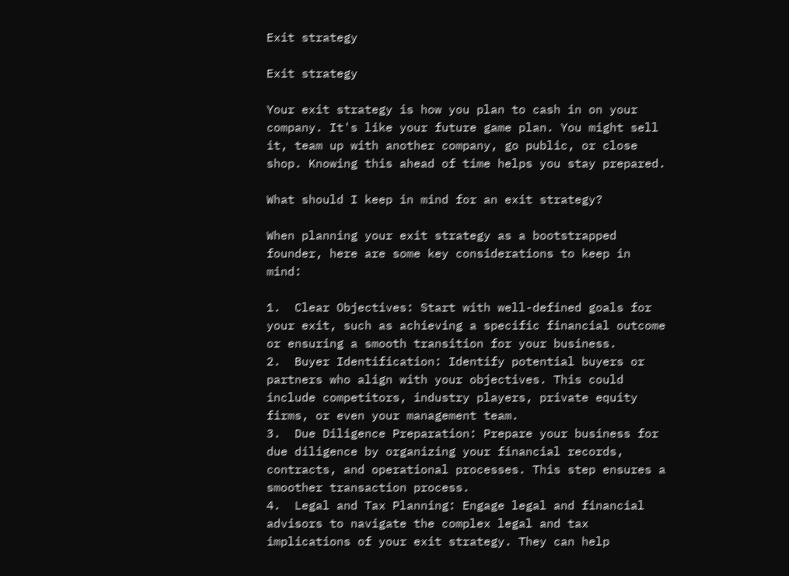Exit strategy

Exit strategy

Your exit strategy is how you plan to cash in on your company. It's like your future game plan. You might sell it, team up with another company, go public, or close shop. Knowing this ahead of time helps you stay prepared.

What should I keep in mind for an exit strategy?

When planning your exit strategy as a bootstrapped founder, here are some key considerations to keep in mind:

1.  Clear Objectives: Start with well-defined goals for your exit, such as achieving a specific financial outcome or ensuring a smooth transition for your business.
2.  Buyer Identification: Identify potential buyers or partners who align with your objectives. This could include competitors, industry players, private equity firms, or even your management team.
3.  Due Diligence Preparation: Prepare your business for due diligence by organizing your financial records, contracts, and operational processes. This step ensures a smoother transaction process.
4.  Legal and Tax Planning: Engage legal and financial advisors to navigate the complex legal and tax implications of your exit strategy. They can help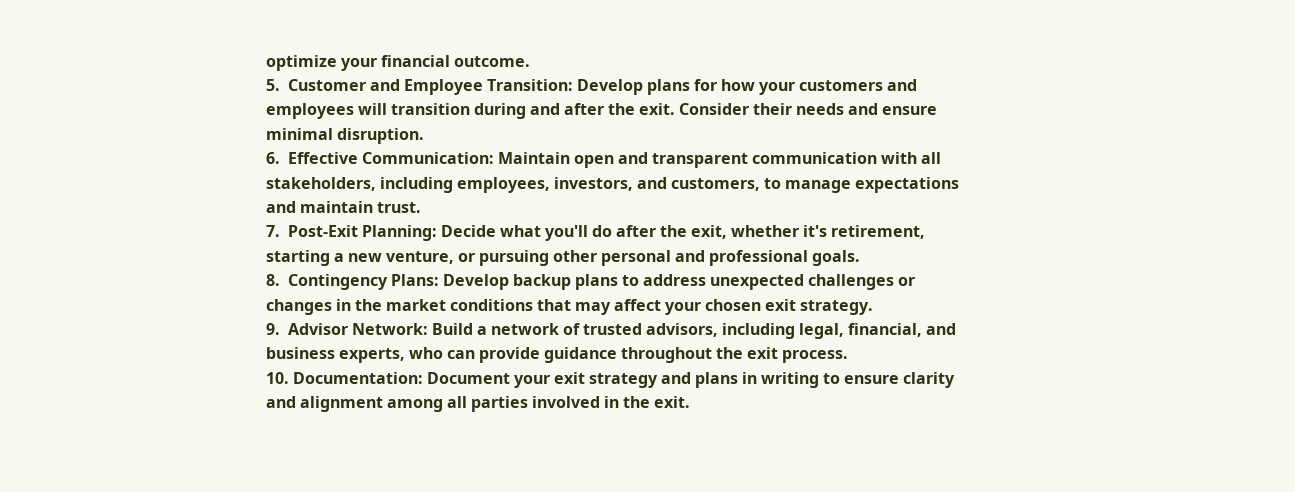optimize your financial outcome.
5.  Customer and Employee Transition: Develop plans for how your customers and employees will transition during and after the exit. Consider their needs and ensure minimal disruption.
6.  Effective Communication: Maintain open and transparent communication with all stakeholders, including employees, investors, and customers, to manage expectations and maintain trust.
7.  Post-Exit Planning: Decide what you'll do after the exit, whether it's retirement, starting a new venture, or pursuing other personal and professional goals.
8.  Contingency Plans: Develop backup plans to address unexpected challenges or changes in the market conditions that may affect your chosen exit strategy.
9.  Advisor Network: Build a network of trusted advisors, including legal, financial, and business experts, who can provide guidance throughout the exit process.
10. Documentation: Document your exit strategy and plans in writing to ensure clarity and alignment among all parties involved in the exit.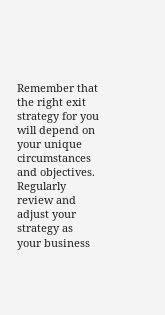Remember that the right exit strategy for you will depend on your unique circumstances and objectives. Regularly review and adjust your strategy as your business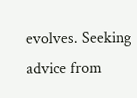evolves. Seeking advice from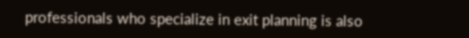professionals who specialize in exit planning is also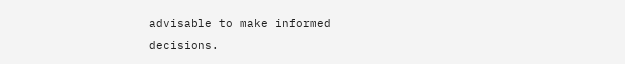advisable to make informed decisions.